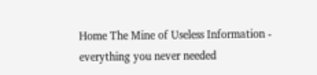Home The Mine of Useless Information - everything you never needed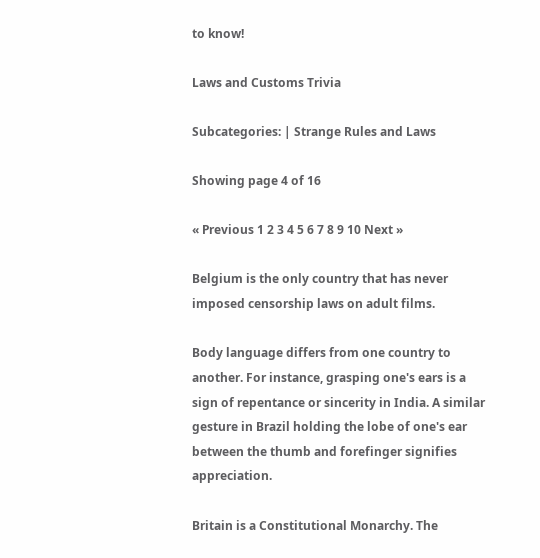to know!

Laws and Customs Trivia

Subcategories: | Strange Rules and Laws

Showing page 4 of 16

« Previous 1 2 3 4 5 6 7 8 9 10 Next »

Belgium is the only country that has never imposed censorship laws on adult films.

Body language differs from one country to another. For instance, grasping one's ears is a sign of repentance or sincerity in India. A similar gesture in Brazil holding the lobe of one's ear between the thumb and forefinger signifies appreciation.

Britain is a Constitutional Monarchy. The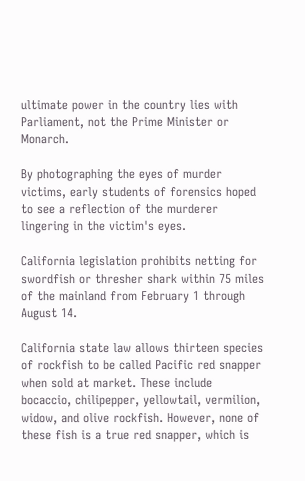ultimate power in the country lies with Parliament, not the Prime Minister or Monarch.

By photographing the eyes of murder victims, early students of forensics hoped to see a reflection of the murderer lingering in the victim's eyes.

California legislation prohibits netting for swordfish or thresher shark within 75 miles of the mainland from February 1 through August 14.

California state law allows thirteen species of rockfish to be called Pacific red snapper when sold at market. These include bocaccio, chilipepper, yellowtail, vermilion, widow, and olive rockfish. However, none of these fish is a true red snapper, which is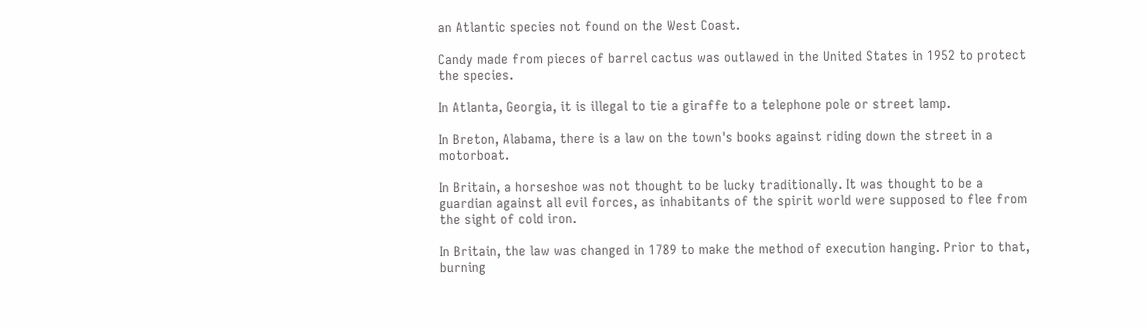an Atlantic species not found on the West Coast.

Candy made from pieces of barrel cactus was outlawed in the United States in 1952 to protect the species.

In Atlanta, Georgia, it is illegal to tie a giraffe to a telephone pole or street lamp.

In Breton, Alabama, there is a law on the town's books against riding down the street in a motorboat.

In Britain, a horseshoe was not thought to be lucky traditionally. It was thought to be a guardian against all evil forces, as inhabitants of the spirit world were supposed to flee from the sight of cold iron.

In Britain, the law was changed in 1789 to make the method of execution hanging. Prior to that, burning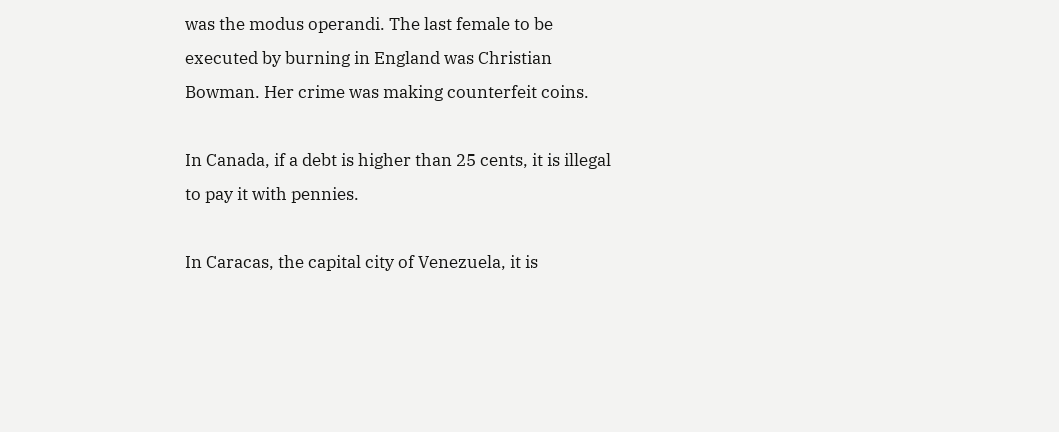was the modus operandi. The last female to be executed by burning in England was Christian Bowman. Her crime was making counterfeit coins.

In Canada, if a debt is higher than 25 cents, it is illegal to pay it with pennies.

In Caracas, the capital city of Venezuela, it is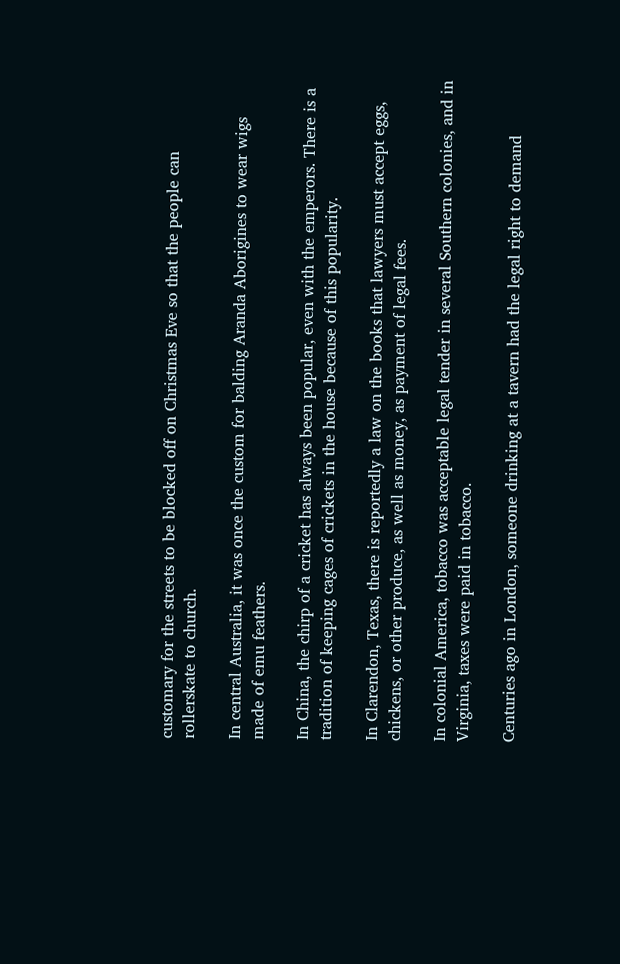customary for the streets to be blocked off on Christmas Eve so that the people can rollerskate to church.

In central Australia, it was once the custom for balding Aranda Aborigines to wear wigs made of emu feathers.

In China, the chirp of a cricket has always been popular, even with the emperors. There is a tradition of keeping cages of crickets in the house because of this popularity.

In Clarendon, Texas, there is reportedly a law on the books that lawyers must accept eggs, chickens, or other produce, as well as money, as payment of legal fees.

In colonial America, tobacco was acceptable legal tender in several Southern colonies, and in Virginia, taxes were paid in tobacco.

Centuries ago in London, someone drinking at a tavern had the legal right to demand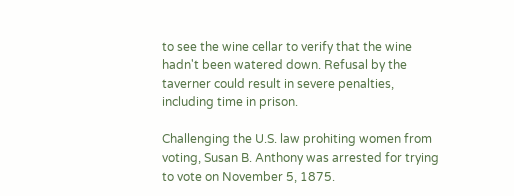to see the wine cellar to verify that the wine hadn't been watered down. Refusal by the taverner could result in severe penalties, including time in prison.

Challenging the U.S. law prohiting women from voting, Susan B. Anthony was arrested for trying to vote on November 5, 1875.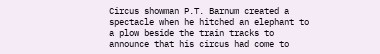Circus showman P.T. Barnum created a spectacle when he hitched an elephant to a plow beside the train tracks to announce that his circus had come to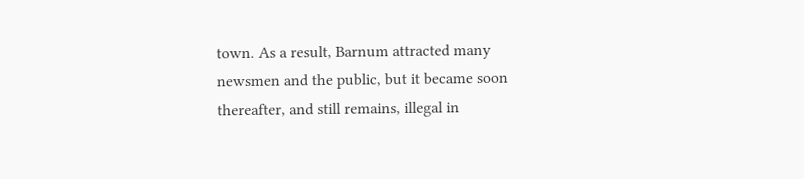town. As a result, Barnum attracted many newsmen and the public, but it became soon thereafter, and still remains, illegal in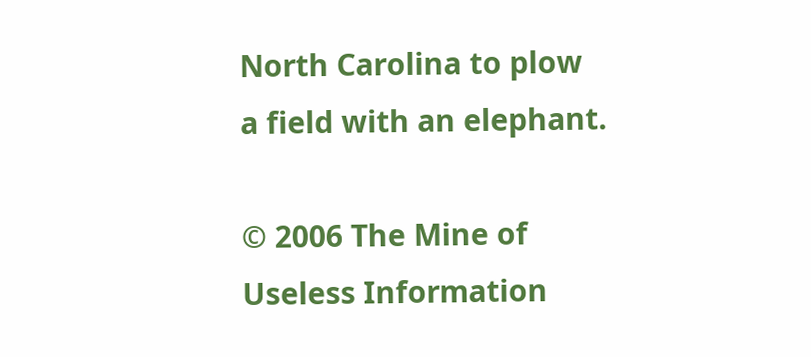North Carolina to plow a field with an elephant.

© 2006 The Mine of Useless Information